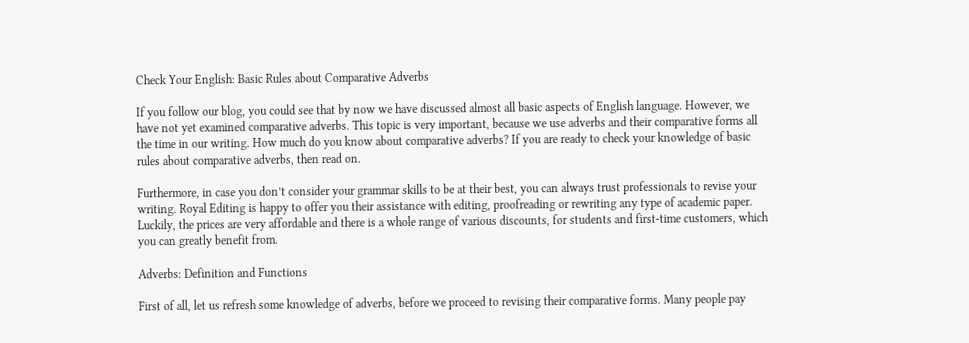Check Your English: Basic Rules about Comparative Adverbs

If you follow our blog, you could see that by now we have discussed almost all basic aspects of English language. However, we have not yet examined comparative adverbs. This topic is very important, because we use adverbs and their comparative forms all the time in our writing. How much do you know about comparative adverbs? If you are ready to check your knowledge of basic rules about comparative adverbs, then read on.

Furthermore, in case you don’t consider your grammar skills to be at their best, you can always trust professionals to revise your writing. Royal Editing is happy to offer you their assistance with editing, proofreading or rewriting any type of academic paper. Luckily, the prices are very affordable and there is a whole range of various discounts, for students and first-time customers, which you can greatly benefit from.

Adverbs: Definition and Functions

First of all, let us refresh some knowledge of adverbs, before we proceed to revising their comparative forms. Many people pay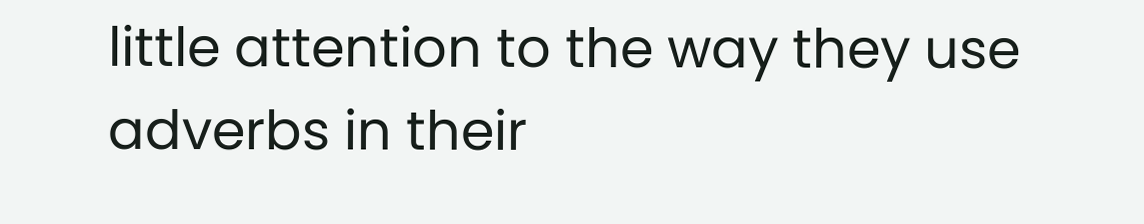little attention to the way they use adverbs in their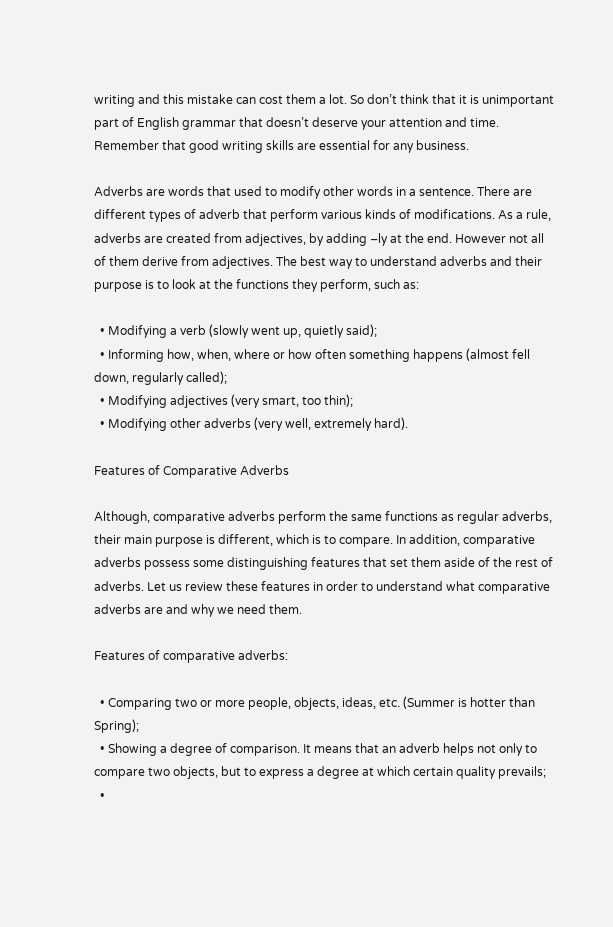writing and this mistake can cost them a lot. So don’t think that it is unimportant part of English grammar that doesn’t deserve your attention and time. Remember that good writing skills are essential for any business.

Adverbs are words that used to modify other words in a sentence. There are different types of adverb that perform various kinds of modifications. As a rule, adverbs are created from adjectives, by adding –ly at the end. However not all of them derive from adjectives. The best way to understand adverbs and their purpose is to look at the functions they perform, such as:

  • Modifying a verb (slowly went up, quietly said);
  • Informing how, when, where or how often something happens (almost fell down, regularly called);
  • Modifying adjectives (very smart, too thin);
  • Modifying other adverbs (very well, extremely hard).

Features of Comparative Adverbs

Although, comparative adverbs perform the same functions as regular adverbs, their main purpose is different, which is to compare. In addition, comparative adverbs possess some distinguishing features that set them aside of the rest of adverbs. Let us review these features in order to understand what comparative adverbs are and why we need them.

Features of comparative adverbs:

  • Comparing two or more people, objects, ideas, etc. (Summer is hotter than Spring);
  • Showing a degree of comparison. It means that an adverb helps not only to compare two objects, but to express a degree at which certain quality prevails;
  •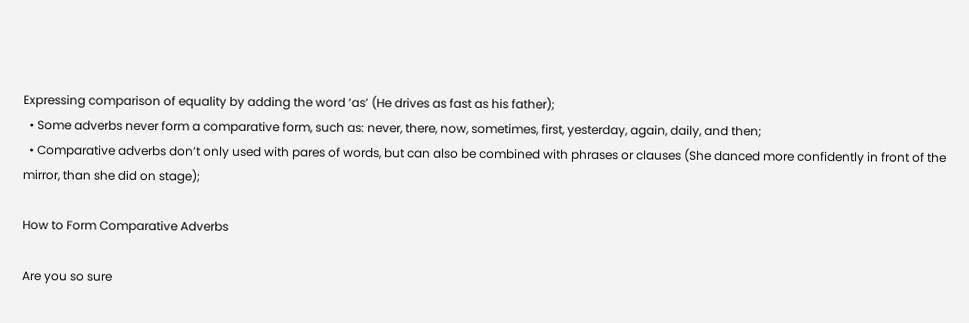Expressing comparison of equality by adding the word ‘as’ (He drives as fast as his father);
  • Some adverbs never form a comparative form, such as: never, there, now, sometimes, first, yesterday, again, daily, and then;
  • Comparative adverbs don’t only used with pares of words, but can also be combined with phrases or clauses (She danced more confidently in front of the mirror, than she did on stage);

How to Form Comparative Adverbs

Are you so sure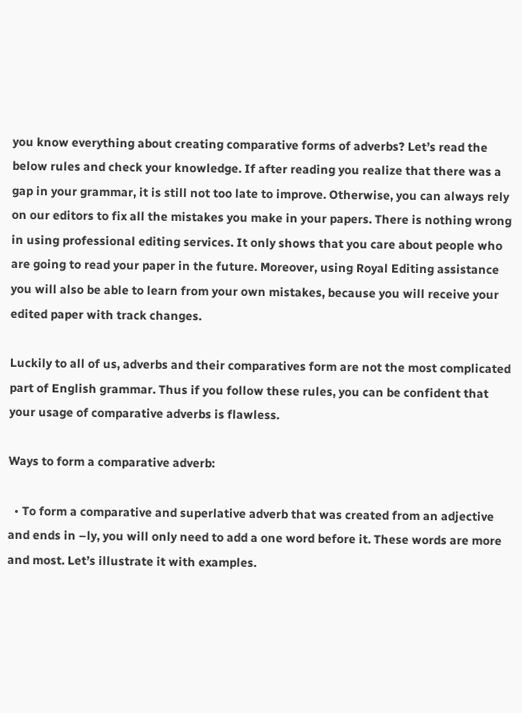you know everything about creating comparative forms of adverbs? Let’s read the below rules and check your knowledge. If after reading you realize that there was a gap in your grammar, it is still not too late to improve. Otherwise, you can always rely on our editors to fix all the mistakes you make in your papers. There is nothing wrong in using professional editing services. It only shows that you care about people who are going to read your paper in the future. Moreover, using Royal Editing assistance you will also be able to learn from your own mistakes, because you will receive your edited paper with track changes.

Luckily to all of us, adverbs and their comparatives form are not the most complicated part of English grammar. Thus if you follow these rules, you can be confident that your usage of comparative adverbs is flawless.

Ways to form a comparative adverb:

  • To form a comparative and superlative adverb that was created from an adjective and ends in –ly, you will only need to add a one word before it. These words are more and most. Let’s illustrate it with examples.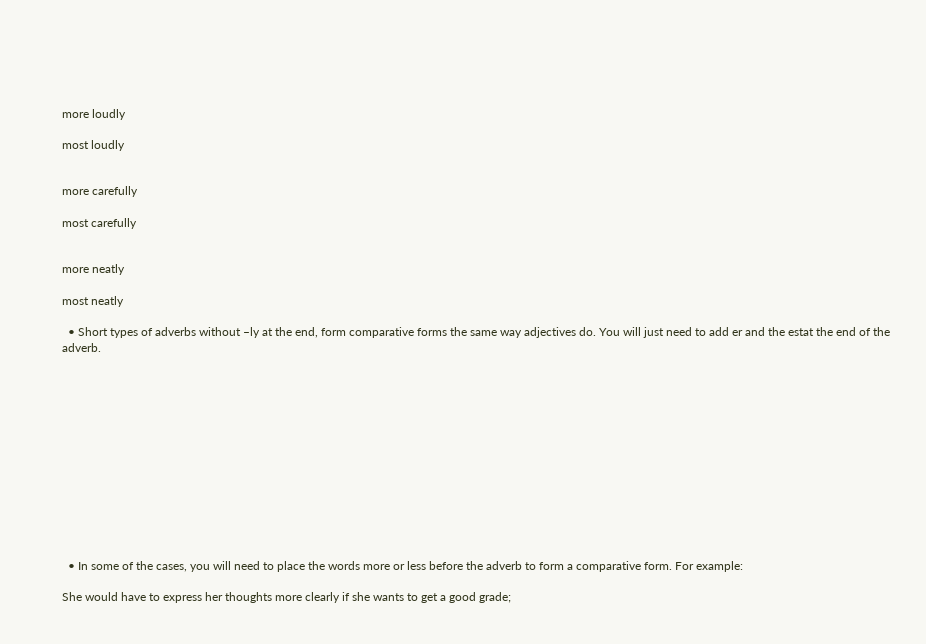more loudly

most loudly


more carefully

most carefully


more neatly

most neatly

  • Short types of adverbs without –ly at the end, form comparative forms the same way adjectives do. You will just need to add er and the estat the end of the adverb.













  • In some of the cases, you will need to place the words more or less before the adverb to form a comparative form. For example:

She would have to express her thoughts more clearly if she wants to get a good grade;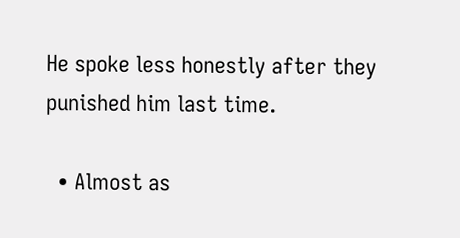He spoke less honestly after they punished him last time.

  • Almost as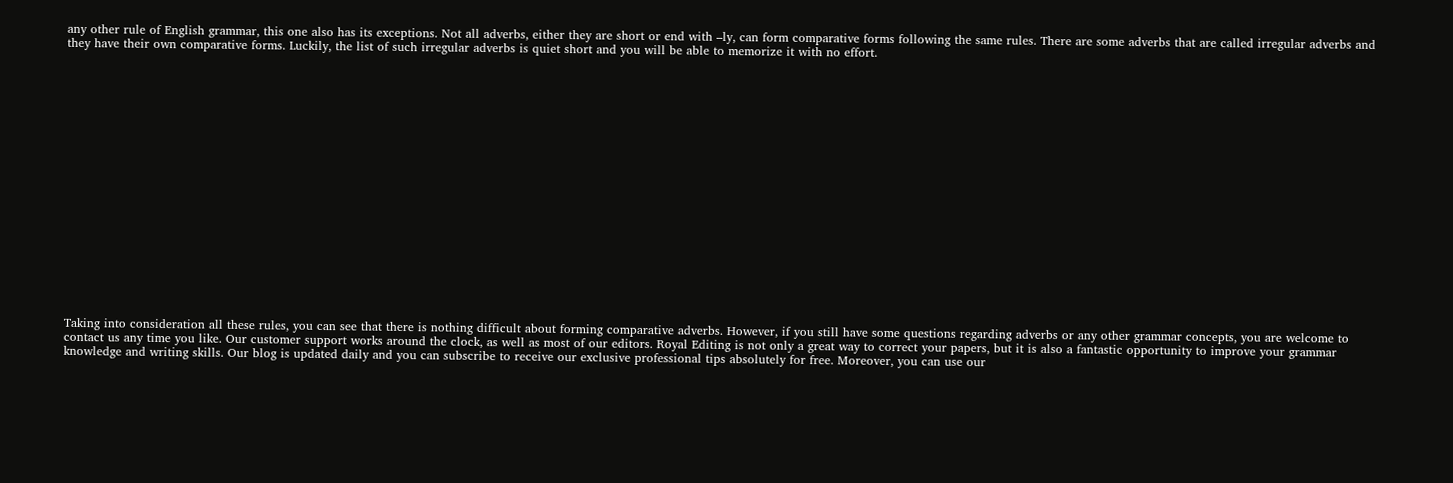any other rule of English grammar, this one also has its exceptions. Not all adverbs, either they are short or end with –ly, can form comparative forms following the same rules. There are some adverbs that are called irregular adverbs and they have their own comparative forms. Luckily, the list of such irregular adverbs is quiet short and you will be able to memorize it with no effort.



















Taking into consideration all these rules, you can see that there is nothing difficult about forming comparative adverbs. However, if you still have some questions regarding adverbs or any other grammar concepts, you are welcome to contact us any time you like. Our customer support works around the clock, as well as most of our editors. Royal Editing is not only a great way to correct your papers, but it is also a fantastic opportunity to improve your grammar knowledge and writing skills. Our blog is updated daily and you can subscribe to receive our exclusive professional tips absolutely for free. Moreover, you can use our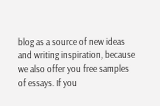blog as a source of new ideas and writing inspiration, because we also offer you free samples of essays. If you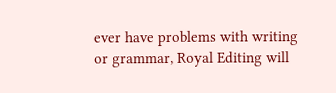ever have problems with writing or grammar, Royal Editing will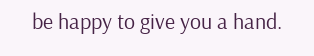be happy to give you a hand.